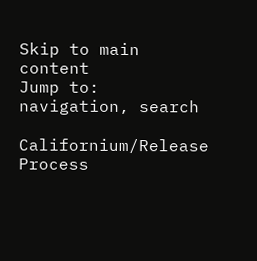Skip to main content
Jump to: navigation, search

Californium/Release Process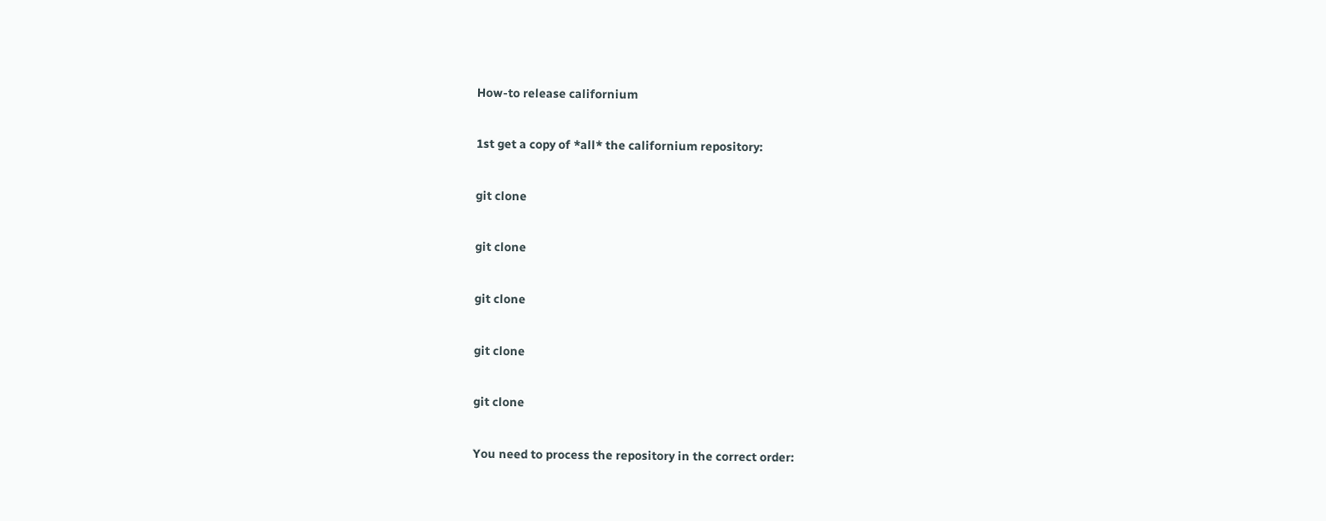How-to release californium

1st get a copy of *all* the californium repository:

git clone

git clone

git clone

git clone

git clone

You need to process the repository in the correct order: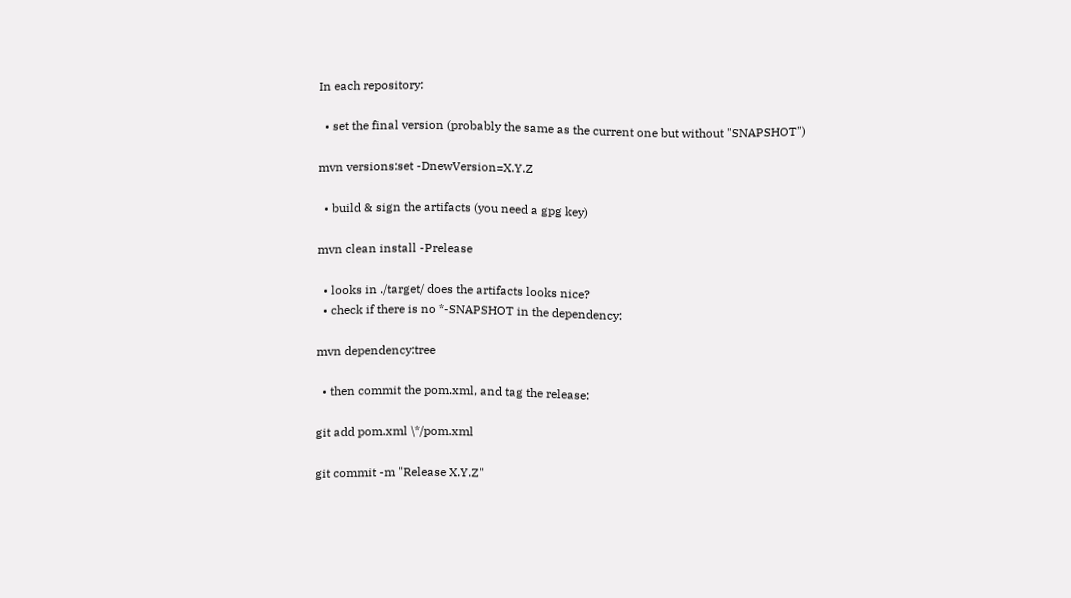In each repository:

  • set the final version (probably the same as the current one but without "SNAPSHOT")

mvn versions:set -DnewVersion=X.Y.Z

  • build & sign the artifacts (you need a gpg key)

mvn clean install -Prelease

  • looks in ./target/ does the artifacts looks nice?
  • check if there is no *-SNAPSHOT in the dependency:

mvn dependency:tree

  • then commit the pom.xml, and tag the release:

git add pom.xml \*/pom.xml

git commit -m "Release X.Y.Z"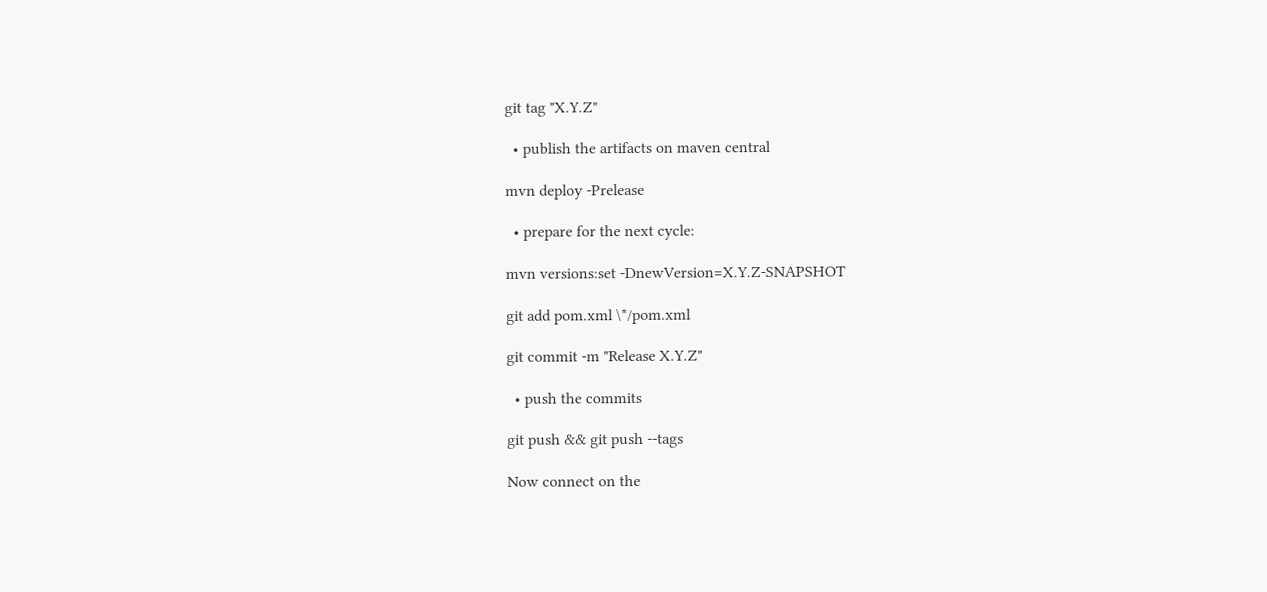git tag "X.Y.Z"

  • publish the artifacts on maven central

mvn deploy -Prelease

  • prepare for the next cycle:

mvn versions:set -DnewVersion=X.Y.Z-SNAPSHOT

git add pom.xml \*/pom.xml

git commit -m "Release X.Y.Z"

  • push the commits

git push && git push --tags

Now connect on the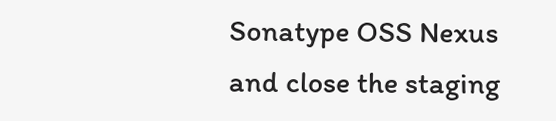Sonatype OSS Nexus and close the staging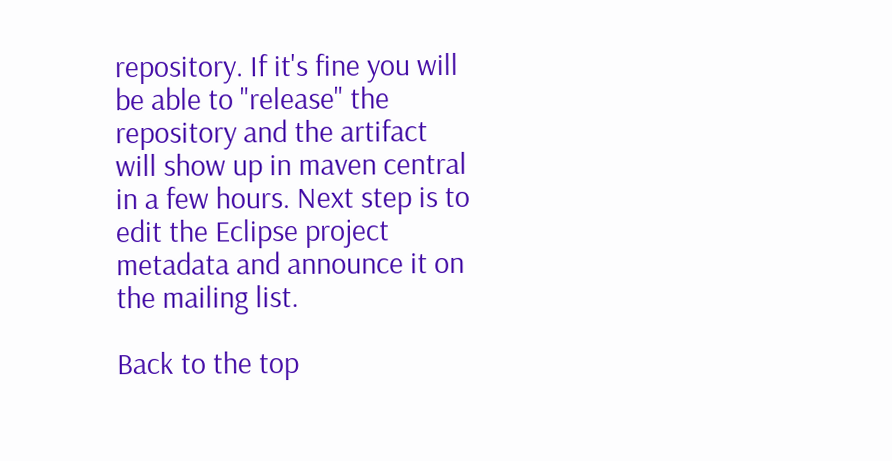repository. If it's fine you will be able to "release" the repository and the artifact will show up in maven central in a few hours. Next step is to edit the Eclipse project metadata and announce it on the mailing list.

Back to the top